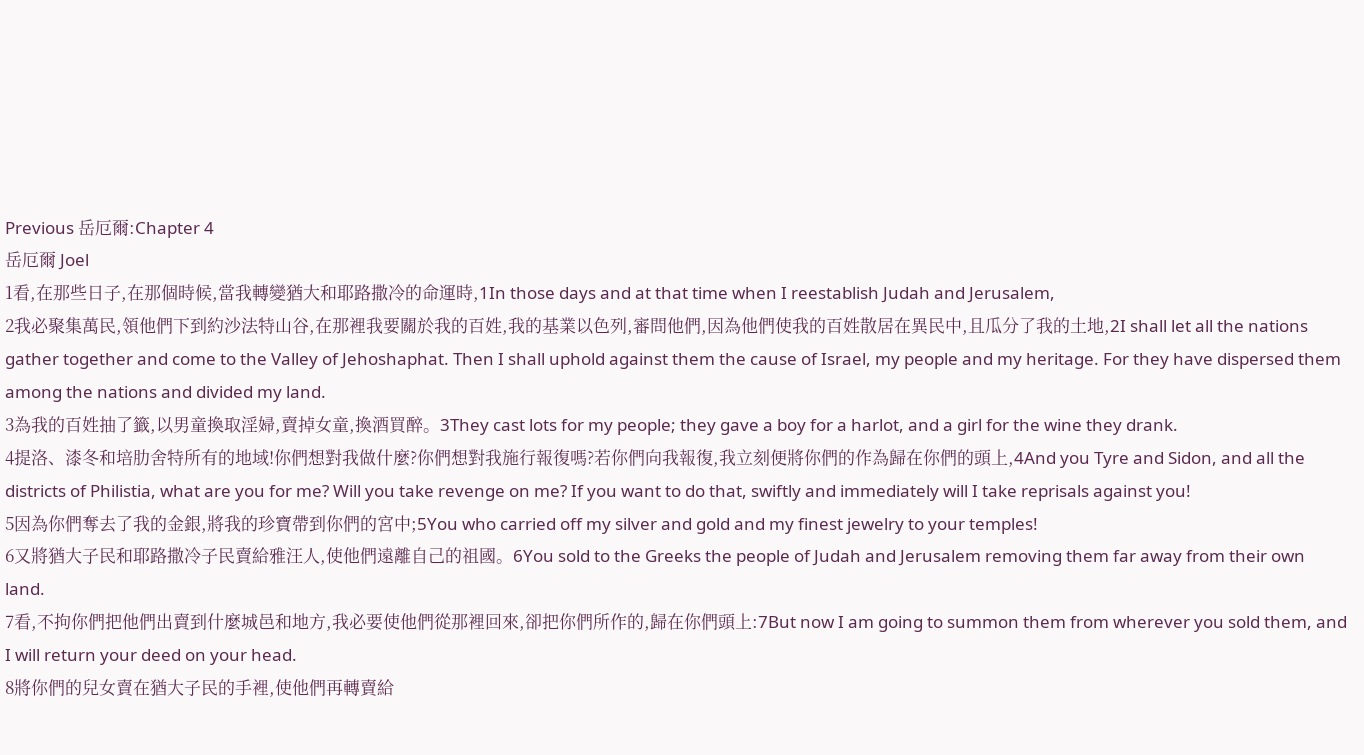Previous 岳厄爾:Chapter 4
岳厄爾 Joel
1看,在那些日子,在那個時候,當我轉變猶大和耶路撒冷的命運時,1In those days and at that time when I reestablish Judah and Jerusalem,
2我必聚集萬民,領他們下到約沙法特山谷,在那裡我要關於我的百姓,我的基業以色列,審問他們,因為他們使我的百姓散居在異民中,且瓜分了我的土地,2I shall let all the nations gather together and come to the Valley of Jehoshaphat. Then I shall uphold against them the cause of Israel, my people and my heritage. For they have dispersed them among the nations and divided my land.
3為我的百姓抽了籤,以男童換取淫婦,賣掉女童,換酒買醉。3They cast lots for my people; they gave a boy for a harlot, and a girl for the wine they drank.
4提洛、漆冬和培肋舍特所有的地域!你們想對我做什麼?你們想對我施行報復嗎?若你們向我報復,我立刻便將你們的作為歸在你們的頭上,4And you Tyre and Sidon, and all the districts of Philistia, what are you for me? Will you take revenge on me? If you want to do that, swiftly and immediately will I take reprisals against you!
5因為你們奪去了我的金銀,將我的珍寶帶到你們的宮中;5You who carried off my silver and gold and my finest jewelry to your temples!
6又將猶大子民和耶路撒冷子民賣給雅汪人,使他們遠離自己的祖國。6You sold to the Greeks the people of Judah and Jerusalem removing them far away from their own land.
7看,不拘你們把他們出賣到什麼城邑和地方,我必要使他們從那裡回來,卻把你們所作的,歸在你們頭上:7But now I am going to summon them from wherever you sold them, and I will return your deed on your head.
8將你們的兒女賣在猶大子民的手裡,使他們再轉賣給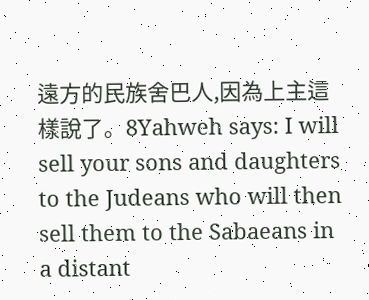遠方的民族舍巴人,因為上主這樣說了。8Yahweh says: I will sell your sons and daughters to the Judeans who will then sell them to the Sabaeans in a distant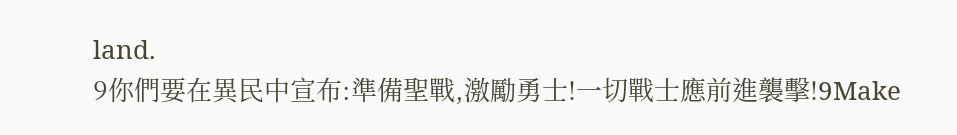land.
9你們要在異民中宣布:準備聖戰,激勵勇士!一切戰士應前進襲擊!9Make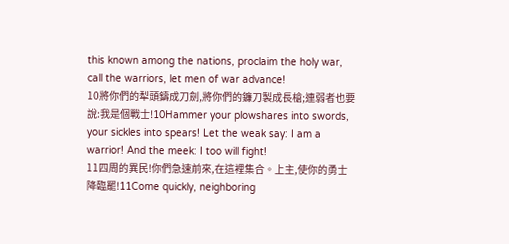this known among the nations, proclaim the holy war, call the warriors, let men of war advance!
10將你們的犁頭鑄成刀劍,將你們的鐮刀製成長槍;連弱者也要說:我是個戰士!10Hammer your plowshares into swords, your sickles into spears! Let the weak say: I am a warrior! And the meek: I too will fight!
11四周的異民!你們急速前來,在這裡集合。上主,使你的勇士降臨罷!11Come quickly, neighboring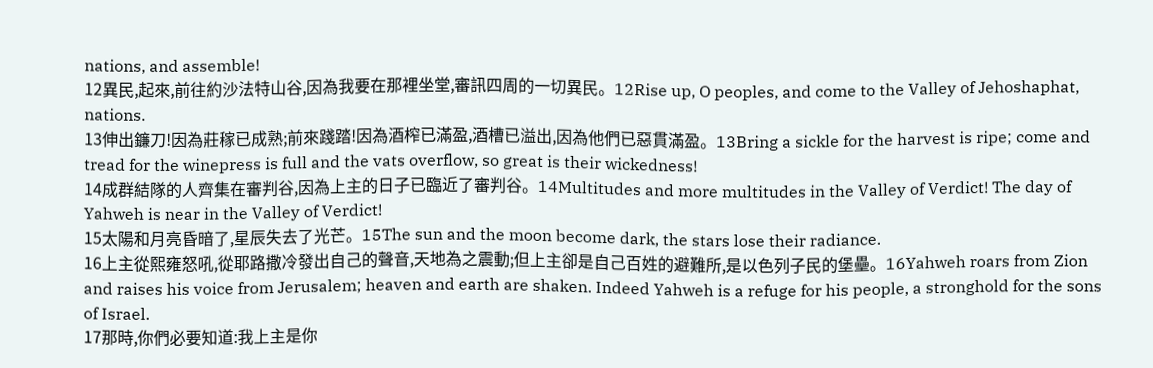nations, and assemble!
12異民,起來,前往約沙法特山谷,因為我要在那裡坐堂,審訊四周的一切異民。12Rise up, O peoples, and come to the Valley of Jehoshaphat, nations.
13伸出鐮刀!因為莊稼已成熟;前來踐踏!因為酒榨已滿盈,酒槽已溢出,因為他們已惡貫滿盈。13Bring a sickle for the harvest is ripe; come and tread for the winepress is full and the vats overflow, so great is their wickedness!
14成群結隊的人齊集在審判谷,因為上主的日子已臨近了審判谷。14Multitudes and more multitudes in the Valley of Verdict! The day of Yahweh is near in the Valley of Verdict!
15太陽和月亮昏暗了,星辰失去了光芒。15The sun and the moon become dark, the stars lose their radiance.
16上主從熙雍怒吼,從耶路撒冷發出自己的聲音,天地為之震動;但上主卻是自己百姓的避難所,是以色列子民的堡壘。16Yahweh roars from Zion and raises his voice from Jerusalem; heaven and earth are shaken. Indeed Yahweh is a refuge for his people, a stronghold for the sons of Israel.
17那時,你們必要知道:我上主是你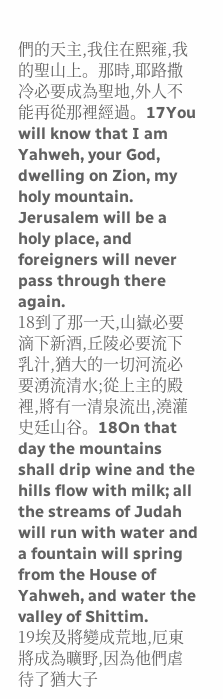們的天主,我住在熙雍,我的聖山上。那時,耶路撒冷必要成為聖地,外人不能再從那裡經過。17You will know that I am Yahweh, your God, dwelling on Zion, my holy mountain. Jerusalem will be a holy place, and foreigners will never pass through there again.
18到了那一天,山嶽必要滴下新酒,丘陵必要流下乳汁,猶大的一切河流必要湧流清水;從上主的殿裡,將有一清泉流出,澆灌史廷山谷。18On that day the mountains shall drip wine and the hills flow with milk; all the streams of Judah will run with water and a fountain will spring from the House of Yahweh, and water the valley of Shittim.
19埃及將變成荒地,厄東將成為曠野,因為他們虐待了猶大子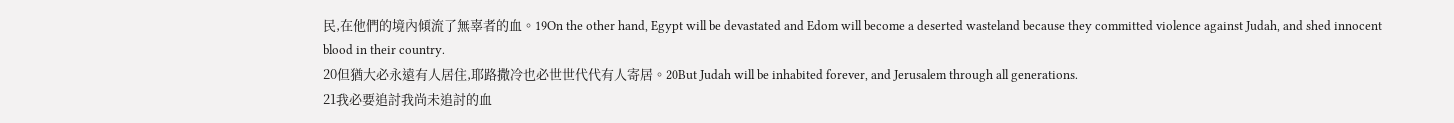民,在他們的境內傾流了無辜者的血。19On the other hand, Egypt will be devastated and Edom will become a deserted wasteland because they committed violence against Judah, and shed innocent blood in their country.
20但猶大必永遠有人居住,耶路撒冷也必世世代代有人寄居。20But Judah will be inhabited forever, and Jerusalem through all generations.
21我必要追討我尚未追討的血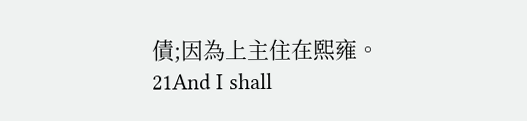債;因為上主住在熙雍。21And I shall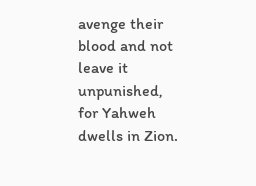avenge their blood and not leave it unpunished, for Yahweh dwells in Zion.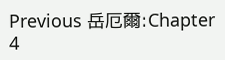Previous 岳厄爾:Chapter 4